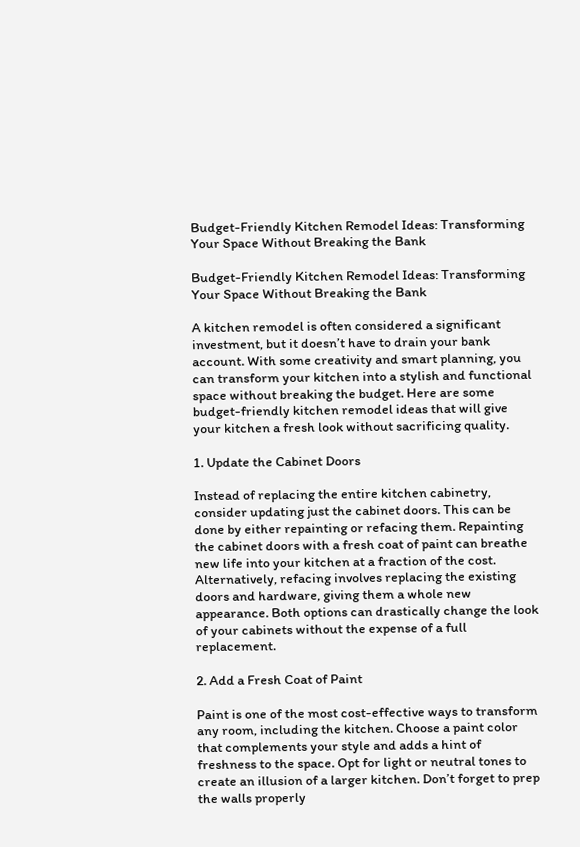Budget-Friendly Kitchen Remodel Ideas: Transforming Your Space Without Breaking the Bank

Budget-Friendly Kitchen Remodel Ideas: Transforming Your Space Without Breaking the Bank

A kitchen remodel is often considered a significant investment, but it doesn’t have to drain your bank account. With some creativity and smart planning, you can transform your kitchen into a stylish and functional space without breaking the budget. Here are some budget-friendly kitchen remodel ideas that will give your kitchen a fresh look without sacrificing quality.

1. Update the Cabinet Doors

Instead of replacing the entire kitchen cabinetry, consider updating just the cabinet doors. This can be done by either repainting or refacing them. Repainting the cabinet doors with a fresh coat of paint can breathe new life into your kitchen at a fraction of the cost. Alternatively, refacing involves replacing the existing doors and hardware, giving them a whole new appearance. Both options can drastically change the look of your cabinets without the expense of a full replacement.

2. Add a Fresh Coat of Paint

Paint is one of the most cost-effective ways to transform any room, including the kitchen. Choose a paint color that complements your style and adds a hint of freshness to the space. Opt for light or neutral tones to create an illusion of a larger kitchen. Don’t forget to prep the walls properly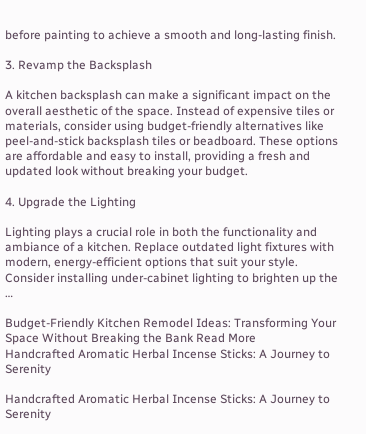before painting to achieve a smooth and long-lasting finish.

3. Revamp the Backsplash

A kitchen backsplash can make a significant impact on the overall aesthetic of the space. Instead of expensive tiles or materials, consider using budget-friendly alternatives like peel-and-stick backsplash tiles or beadboard. These options are affordable and easy to install, providing a fresh and updated look without breaking your budget.

4. Upgrade the Lighting

Lighting plays a crucial role in both the functionality and ambiance of a kitchen. Replace outdated light fixtures with modern, energy-efficient options that suit your style. Consider installing under-cabinet lighting to brighten up the …

Budget-Friendly Kitchen Remodel Ideas: Transforming Your Space Without Breaking the Bank Read More
Handcrafted Aromatic Herbal Incense Sticks: A Journey to Serenity

Handcrafted Aromatic Herbal Incense Sticks: A Journey to Serenity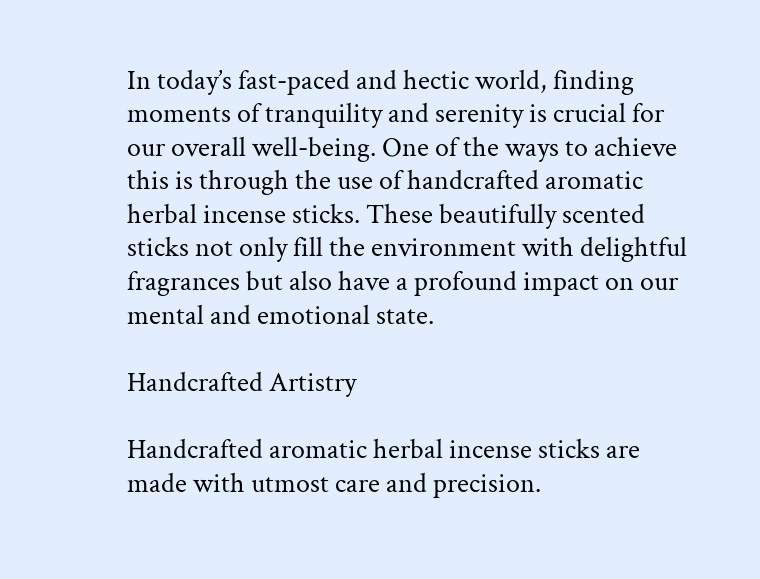In today’s fast-paced and hectic world, finding moments of tranquility and serenity is crucial for our overall well-being. One of the ways to achieve this is through the use of handcrafted aromatic herbal incense sticks. These beautifully scented sticks not only fill the environment with delightful fragrances but also have a profound impact on our mental and emotional state.

Handcrafted Artistry

Handcrafted aromatic herbal incense sticks are made with utmost care and precision.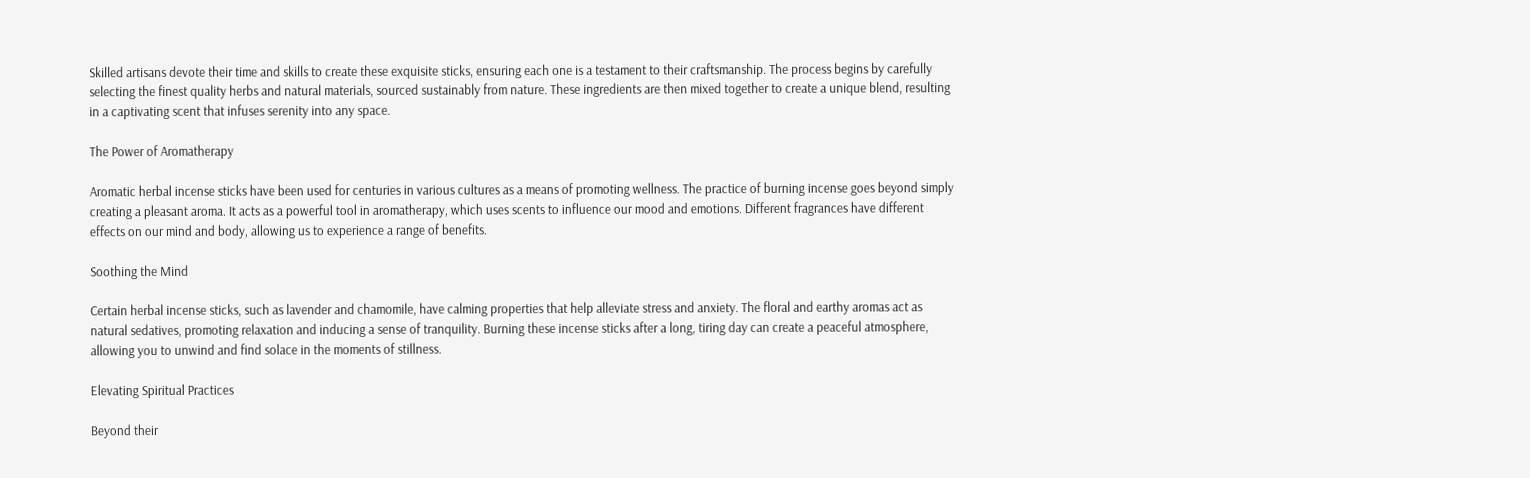Skilled artisans devote their time and skills to create these exquisite sticks, ensuring each one is a testament to their craftsmanship. The process begins by carefully selecting the finest quality herbs and natural materials, sourced sustainably from nature. These ingredients are then mixed together to create a unique blend, resulting in a captivating scent that infuses serenity into any space.

The Power of Aromatherapy

Aromatic herbal incense sticks have been used for centuries in various cultures as a means of promoting wellness. The practice of burning incense goes beyond simply creating a pleasant aroma. It acts as a powerful tool in aromatherapy, which uses scents to influence our mood and emotions. Different fragrances have different effects on our mind and body, allowing us to experience a range of benefits.

Soothing the Mind

Certain herbal incense sticks, such as lavender and chamomile, have calming properties that help alleviate stress and anxiety. The floral and earthy aromas act as natural sedatives, promoting relaxation and inducing a sense of tranquility. Burning these incense sticks after a long, tiring day can create a peaceful atmosphere, allowing you to unwind and find solace in the moments of stillness.

Elevating Spiritual Practices

Beyond their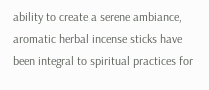ability to create a serene ambiance, aromatic herbal incense sticks have been integral to spiritual practices for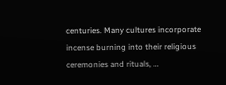centuries. Many cultures incorporate incense burning into their religious ceremonies and rituals, …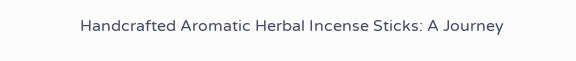Handcrafted Aromatic Herbal Incense Sticks: A Journey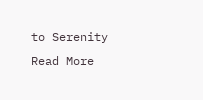to Serenity Read More